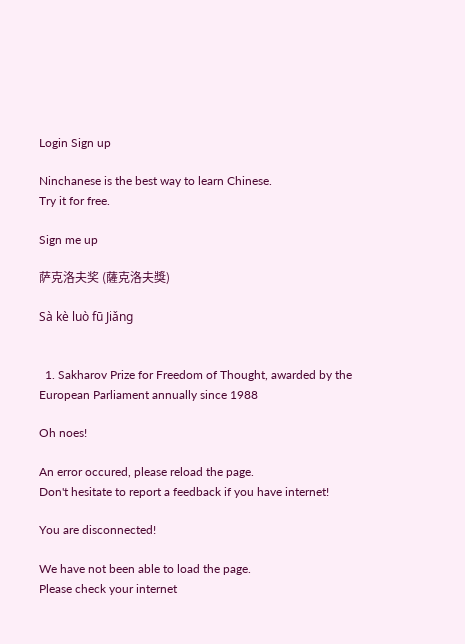Login Sign up

Ninchanese is the best way to learn Chinese.
Try it for free.

Sign me up

萨克洛夫奖 (薩克洛夫獎)

Sà kè luò fū Jiǎng


  1. Sakharov Prize for Freedom of Thought, awarded by the European Parliament annually since 1988

Oh noes!

An error occured, please reload the page.
Don't hesitate to report a feedback if you have internet!

You are disconnected!

We have not been able to load the page.
Please check your internet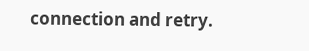connection and retry.